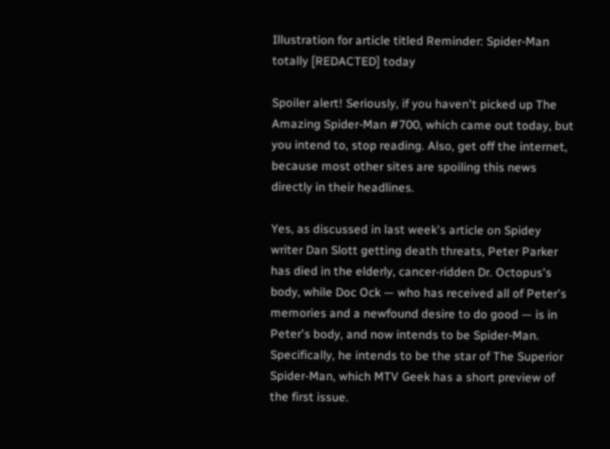Illustration for article titled Reminder: Spider-Man totally [REDACTED] today

Spoiler alert! Seriously, if you haven't picked up The Amazing Spider-Man #700, which came out today, but you intend to, stop reading. Also, get off the internet, because most other sites are spoiling this news directly in their headlines.

Yes, as discussed in last week's article on Spidey writer Dan Slott getting death threats, Peter Parker has died in the elderly, cancer-ridden Dr. Octopus's body, while Doc Ock — who has received all of Peter's memories and a newfound desire to do good — is in Peter's body, and now intends to be Spider-Man. Specifically, he intends to be the star of The Superior Spider-Man, which MTV Geek has a short preview of the first issue.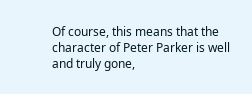Of course, this means that the character of Peter Parker is well and truly gone,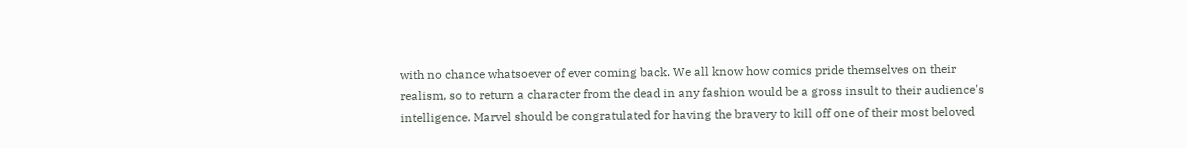with no chance whatsoever of ever coming back. We all know how comics pride themselves on their realism, so to return a character from the dead in any fashion would be a gross insult to their audience's intelligence. Marvel should be congratulated for having the bravery to kill off one of their most beloved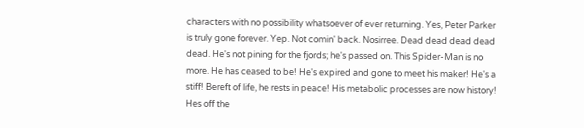characters with no possibility whatsoever of ever returning. Yes, Peter Parker is truly gone forever. Yep. Not comin' back. Nosirree. Dead dead dead dead dead. He's not pining for the fjords; he's passed on. This Spider-Man is no more. He has ceased to be! He's expired and gone to meet his maker! He's a stiff! Bereft of life, he rests in peace! His metabolic processes are now history! Hes off the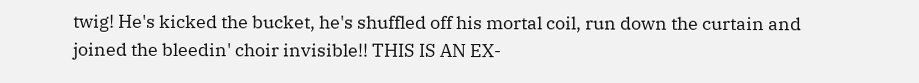twig! He's kicked the bucket, he's shuffled off his mortal coil, run down the curtain and joined the bleedin' choir invisible!! THIS IS AN EX-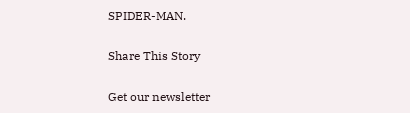SPIDER-MAN.

Share This Story

Get our newsletter